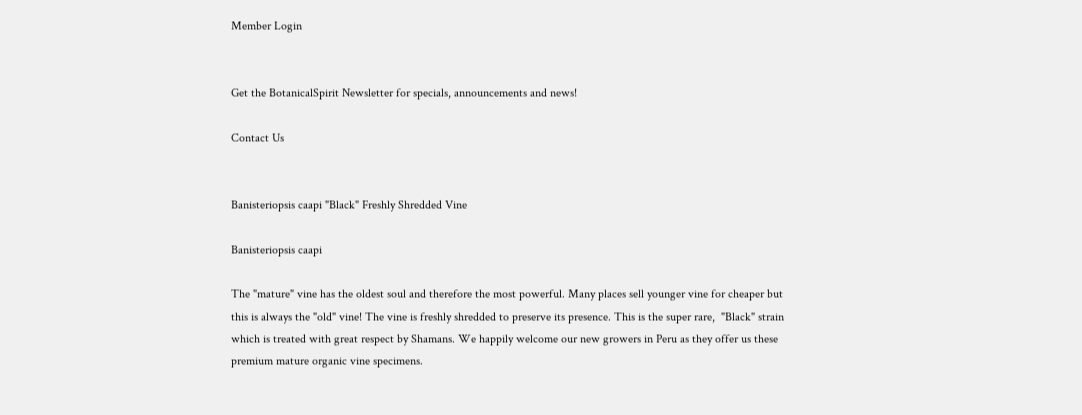Member Login


Get the BotanicalSpirit Newsletter for specials, announcements and news!

Contact Us


Banisteriopsis caapi "Black" Freshly Shredded Vine

Banisteriopsis caapi

The "mature" vine has the oldest soul and therefore the most powerful. Many places sell younger vine for cheaper but this is always the "old" vine! The vine is freshly shredded to preserve its presence. This is the super rare,  "Black" strain which is treated with great respect by Shamans. We happily welcome our new growers in Peru as they offer us these premium mature organic vine specimens.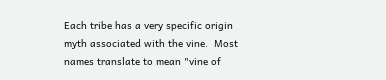Each tribe has a very specific origin myth associated with the vine.  Most names translate to mean "vine of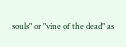souls" or "vine of the dead" as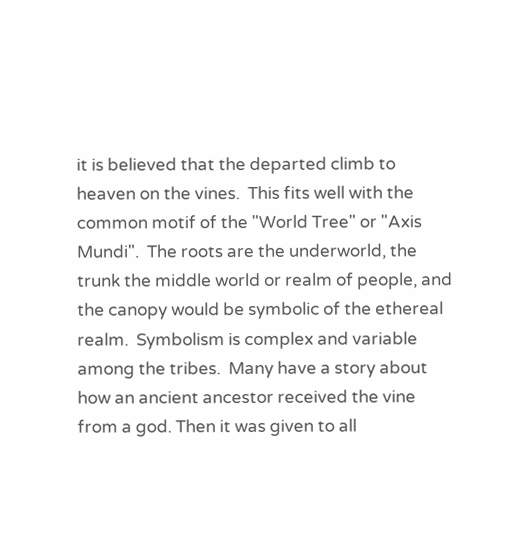it is believed that the departed climb to heaven on the vines.  This fits well with the common motif of the "World Tree" or "Axis Mundi".  The roots are the underworld, the trunk the middle world or realm of people, and the canopy would be symbolic of the ethereal realm.  Symbolism is complex and variable among the tribes.  Many have a story about how an ancient ancestor received the vine from a god. Then it was given to all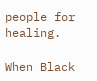people for healing.

When Black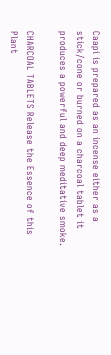Caapi is prepared as an incense either as a stick/cone or burned on a charcoal tablet it produces a powerful and deep meditative smoke.

CHARCOAL TABLETS Release the Essence of this Plant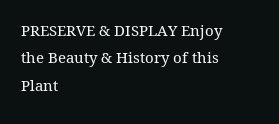PRESERVE & DISPLAY Enjoy the Beauty & History of this Plant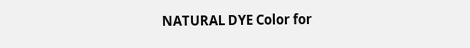NATURAL DYE Color for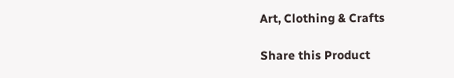Art, Clothing & Crafts

Share this Product